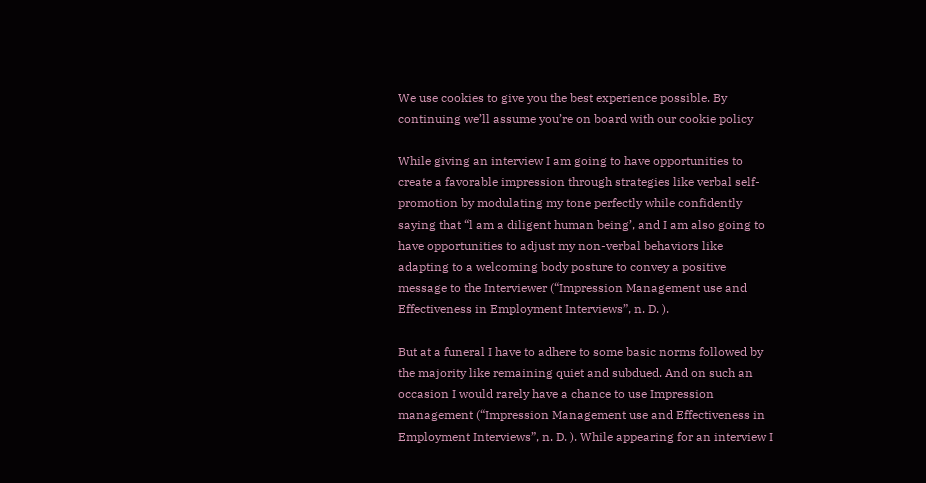We use cookies to give you the best experience possible. By continuing we’ll assume you’re on board with our cookie policy

While giving an interview I am going to have opportunities to create a favorable impression through strategies like verbal self-promotion by modulating my tone perfectly while confidently saying that “l am a diligent human being’, and I am also going to have opportunities to adjust my non-verbal behaviors like adapting to a welcoming body posture to convey a positive message to the Interviewer (“Impression Management use and Effectiveness in Employment Interviews”, n. D. ).

But at a funeral I have to adhere to some basic norms followed by the majority like remaining quiet and subdued. And on such an occasion I would rarely have a chance to use Impression management (“Impression Management use and Effectiveness in Employment Interviews”, n. D. ). While appearing for an interview I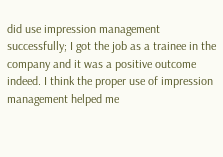did use impression management successfully; I got the job as a trainee in the company and it was a positive outcome indeed. I think the proper use of impression management helped me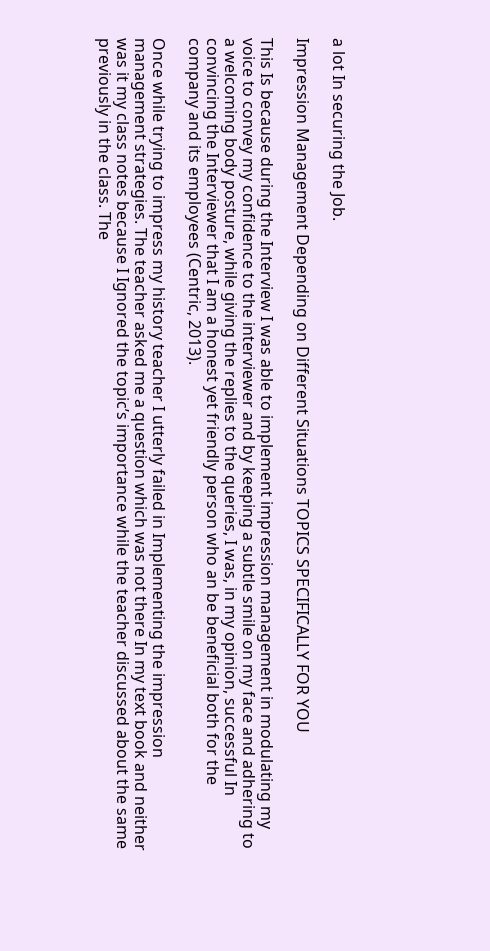a lot In securing the Job.

Impression Management Depending on Different Situations TOPICS SPECIFICALLY FOR YOU

This Is because during the Interview I was able to implement impression management in modulating my voice to convey my confidence to the interviewer and by keeping a subtle smile on my face and adhering to a welcoming body posture, while giving the replies to the queries, I was, in my opinion, successful In convincing the Interviewer that I am a honest yet friendly person who an be beneficial both for the company and its employees (Centric, 2013).

Once while trying to impress my history teacher I utterly failed in Implementing the impression management strategies. The teacher asked me a question which was not there In my text book and neither was it my class notes because I Ignored the topic’s importance while the teacher discussed about the same previously in the class. The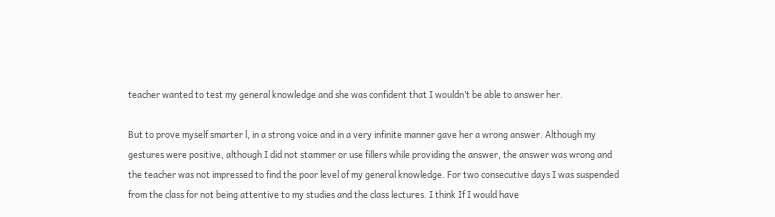teacher wanted to test my general knowledge and she was confident that I wouldn’t be able to answer her.

But to prove myself smarter l, in a strong voice and in a very infinite manner gave her a wrong answer. Although my gestures were positive, although I did not stammer or use fillers while providing the answer, the answer was wrong and the teacher was not impressed to find the poor level of my general knowledge. For two consecutive days I was suspended from the class for not being attentive to my studies and the class lectures. I think If I would have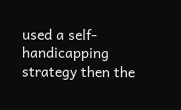used a self- handicapping strategy then the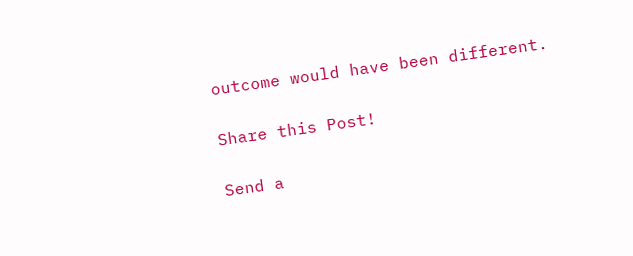outcome would have been different.

Share this Post!

Send a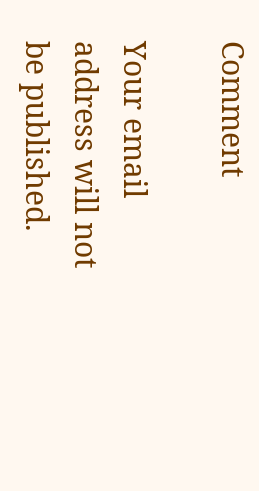Comment

Your email address will not be published.